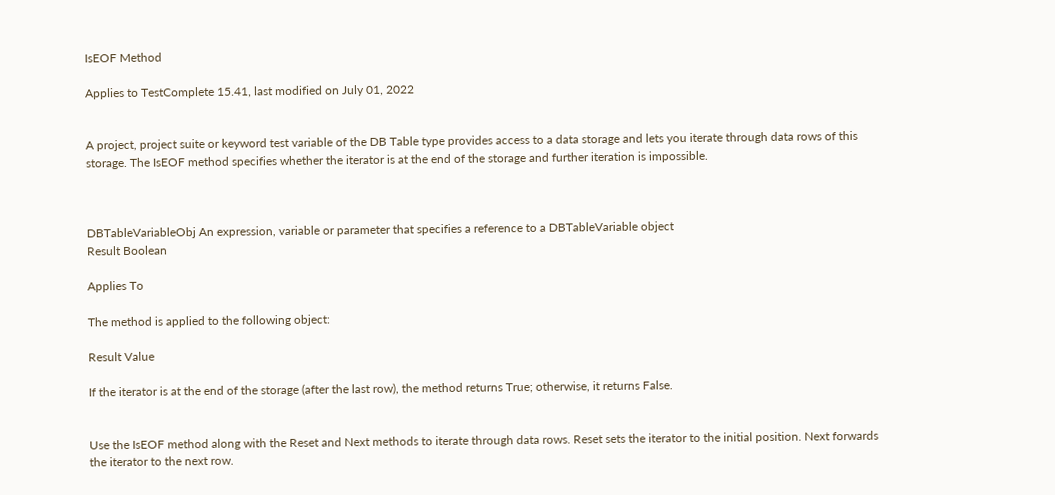IsEOF Method

Applies to TestComplete 15.41, last modified on July 01, 2022


A project, project suite or keyword test variable of the DB Table type provides access to a data storage and lets you iterate through data rows of this storage. The IsEOF method specifies whether the iterator is at the end of the storage and further iteration is impossible.



DBTableVariableObj An expression, variable or parameter that specifies a reference to a DBTableVariable object
Result Boolean

Applies To

The method is applied to the following object:

Result Value

If the iterator is at the end of the storage (after the last row), the method returns True; otherwise, it returns False.


Use the IsEOF method along with the Reset and Next methods to iterate through data rows. Reset sets the iterator to the initial position. Next forwards the iterator to the next row.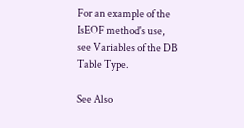For an example of the IsEOF method's use, see Variables of the DB Table Type.

See Also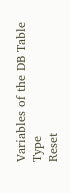Variables of the DB Table Type
Reset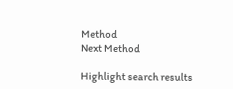Method
Next Method

Highlight search results